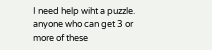I need help wiht a puzzle. anyone who can get 3 or more of these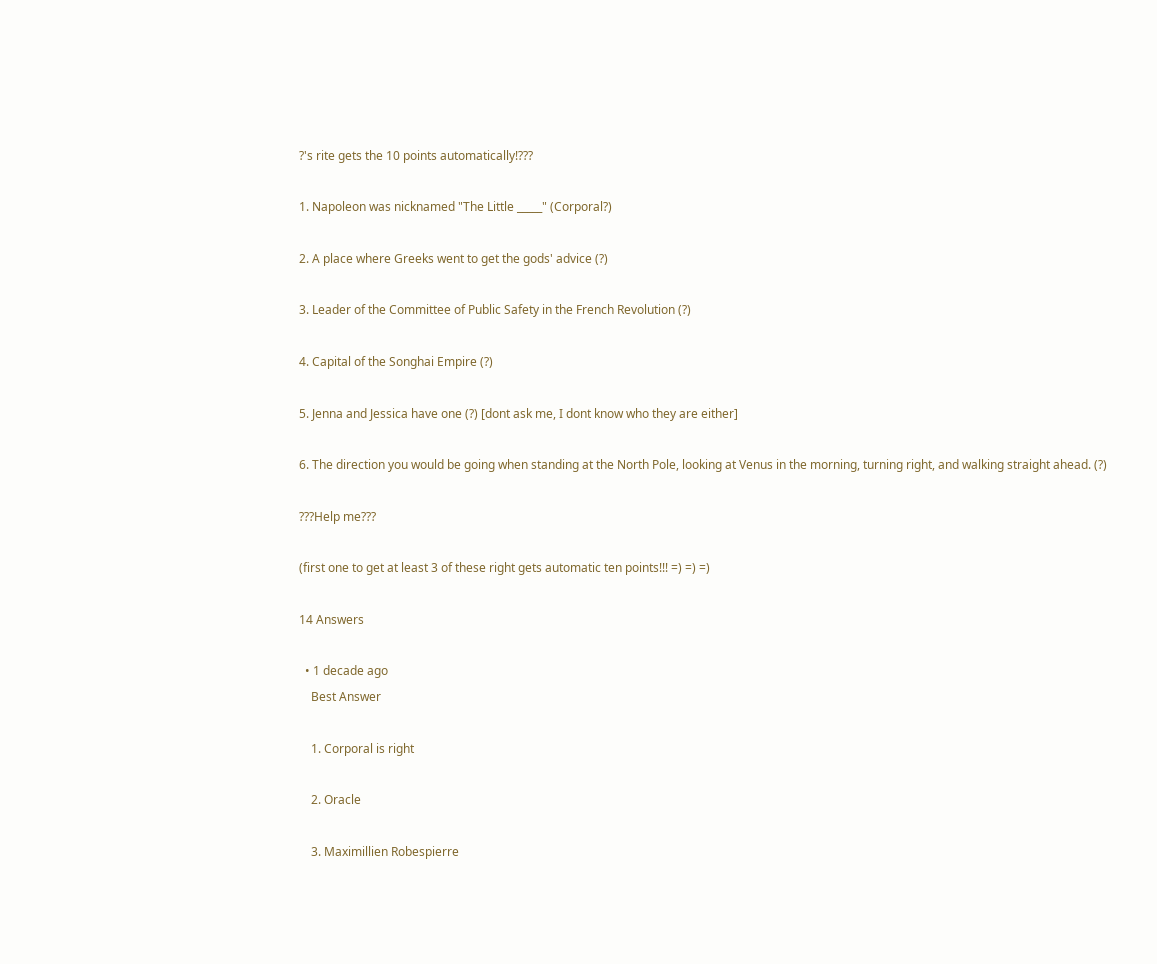?'s rite gets the 10 points automatically!???

1. Napoleon was nicknamed "The Little _____" (Corporal?)

2. A place where Greeks went to get the gods' advice (?)

3. Leader of the Committee of Public Safety in the French Revolution (?)

4. Capital of the Songhai Empire (?)

5. Jenna and Jessica have one (?) [dont ask me, I dont know who they are either]

6. The direction you would be going when standing at the North Pole, looking at Venus in the morning, turning right, and walking straight ahead. (?)

???Help me???

(first one to get at least 3 of these right gets automatic ten points!!! =) =) =)

14 Answers

  • 1 decade ago
    Best Answer

    1. Corporal is right

    2. Oracle

    3. Maximillien Robespierre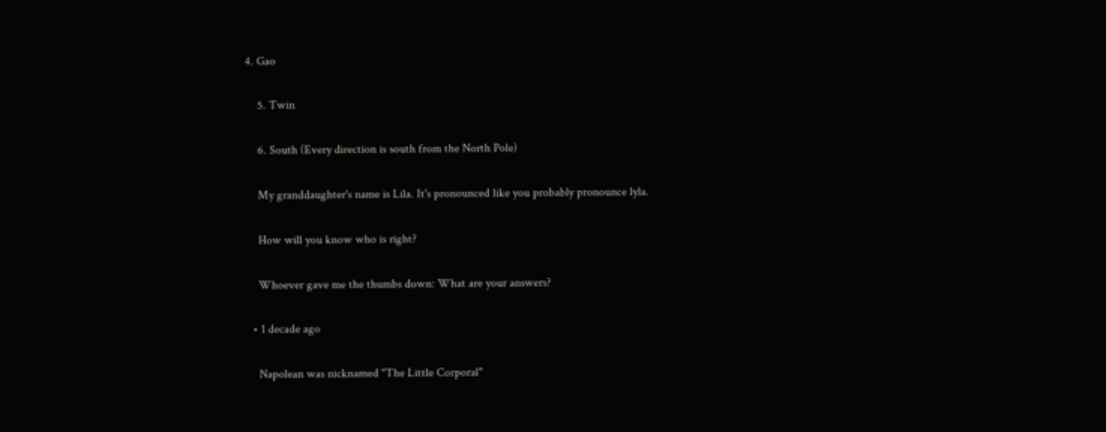4. Gao

    5. Twin

    6. South (Every direction is south from the North Pole)

    My granddaughter's name is Lila. It's pronounced like you probably pronounce lyla.

    How will you know who is right?

    Whoever gave me the thumbs down: What are your answers?

  • 1 decade ago

    Napolean was nicknamed "The Little Corporal"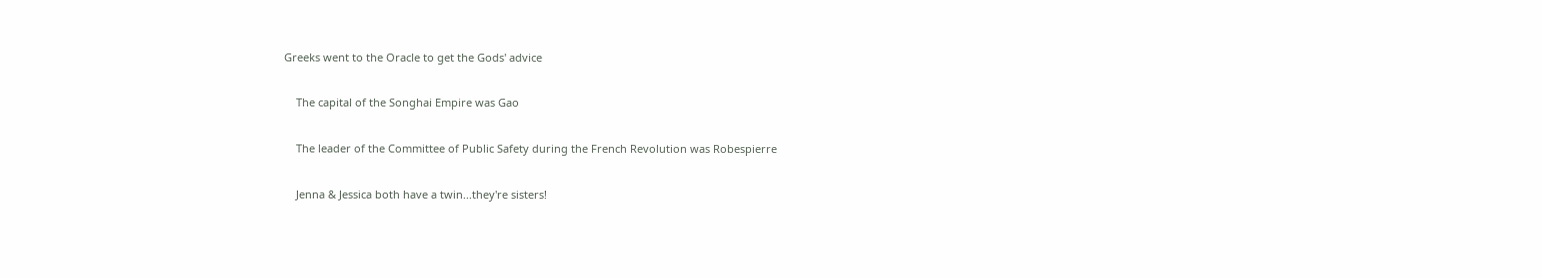Greeks went to the Oracle to get the Gods' advice

    The capital of the Songhai Empire was Gao

    The leader of the Committee of Public Safety during the French Revolution was Robespierre

    Jenna & Jessica both have a twin...they're sisters!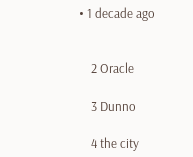• 1 decade ago


    2 Oracle

    3 Dunno

    4 the city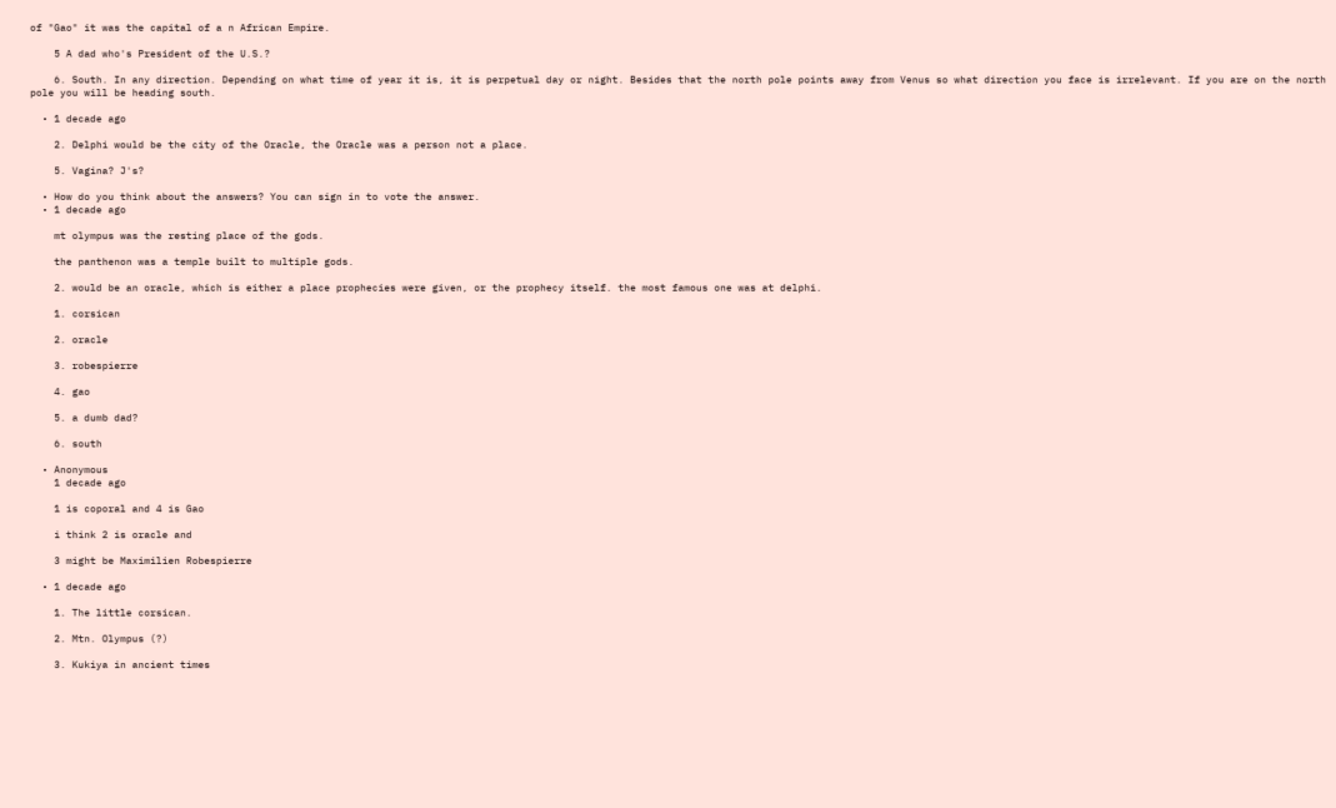of "Gao" it was the capital of a n African Empire.

    5 A dad who's President of the U.S.?

    6. South. In any direction. Depending on what time of year it is, it is perpetual day or night. Besides that the north pole points away from Venus so what direction you face is irrelevant. If you are on the north pole you will be heading south.

  • 1 decade ago

    2. Delphi would be the city of the Oracle, the Oracle was a person not a place.

    5. Vagina? J's?

  • How do you think about the answers? You can sign in to vote the answer.
  • 1 decade ago

    mt olympus was the resting place of the gods.

    the panthenon was a temple built to multiple gods.

    2. would be an oracle, which is either a place prophecies were given, or the prophecy itself. the most famous one was at delphi.

    1. corsican

    2. oracle

    3. robespierre

    4. gao

    5. a dumb dad?

    6. south

  • Anonymous
    1 decade ago

    1 is coporal and 4 is Gao

    i think 2 is oracle and

    3 might be Maximilien Robespierre

  • 1 decade ago

    1. The little corsican.

    2. Mtn. Olympus (?)

    3. Kukiya in ancient times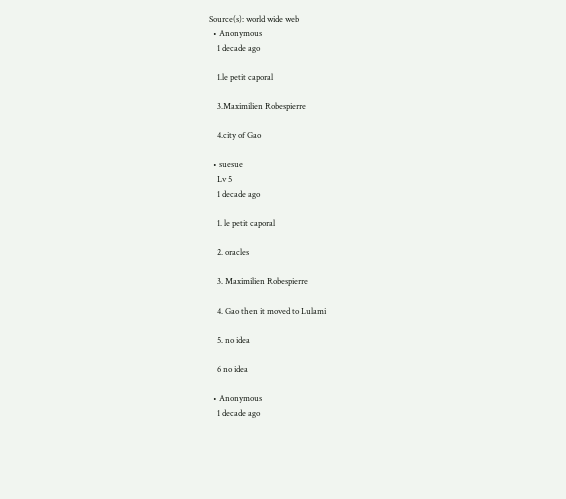Source(s): world wide web
  • Anonymous
    1 decade ago

    1.le petit caporal

    3.Maximilien Robespierre

    4.city of Gao

  • suesue
    Lv 5
    1 decade ago

    1. le petit caporal

    2. oracles

    3. Maximilien Robespierre

    4. Gao then it moved to Lulami

    5. no idea

    6 no idea

  • Anonymous
    1 decade ago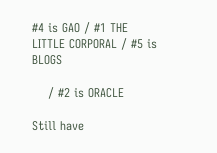#4 is GAO / #1 THE LITTLE CORPORAL / #5 is BLOGS

    / #2 is ORACLE

Still have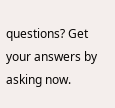questions? Get your answers by asking now.